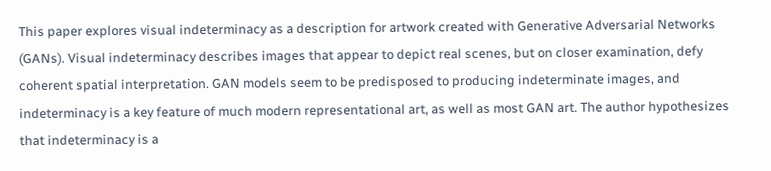This paper explores visual indeterminacy as a description for artwork created with Generative Adversarial Networks (GANs). Visual indeterminacy describes images that appear to depict real scenes, but on closer examination, defy coherent spatial interpretation. GAN models seem to be predisposed to producing indeterminate images, and indeterminacy is a key feature of much modern representational art, as well as most GAN art. The author hypothesizes that indeterminacy is a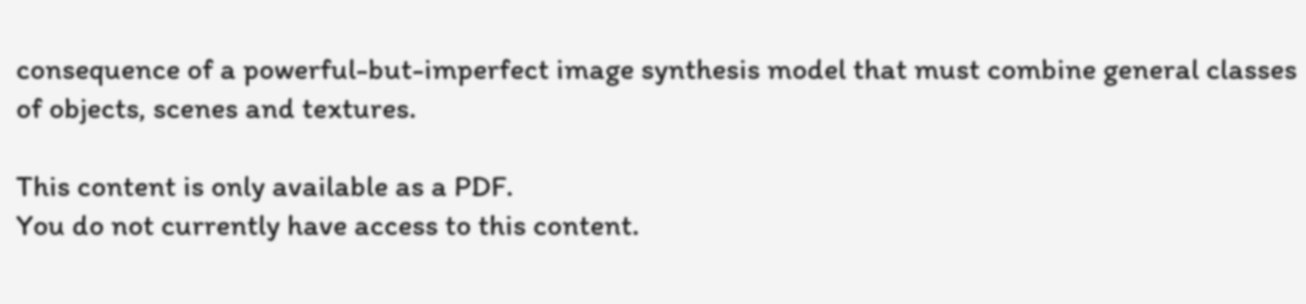consequence of a powerful-but-imperfect image synthesis model that must combine general classes of objects, scenes and textures.

This content is only available as a PDF.
You do not currently have access to this content.